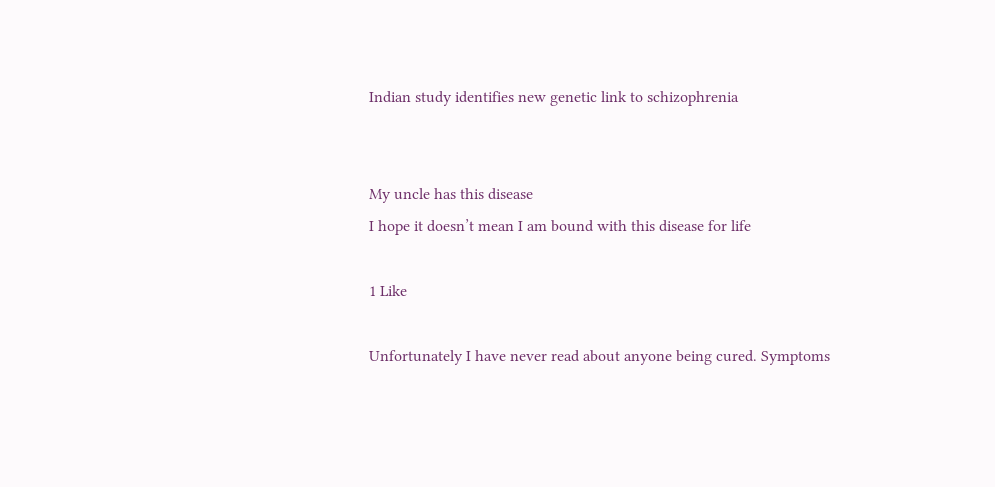Indian study identifies new genetic link to schizophrenia


My uncle has this disease
I hope it doesn’t mean I am bound with this disease for life

1 Like

Unfortunately I have never read about anyone being cured. Symptoms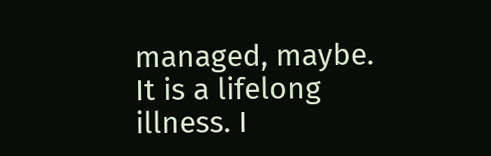managed, maybe. It is a lifelong illness. I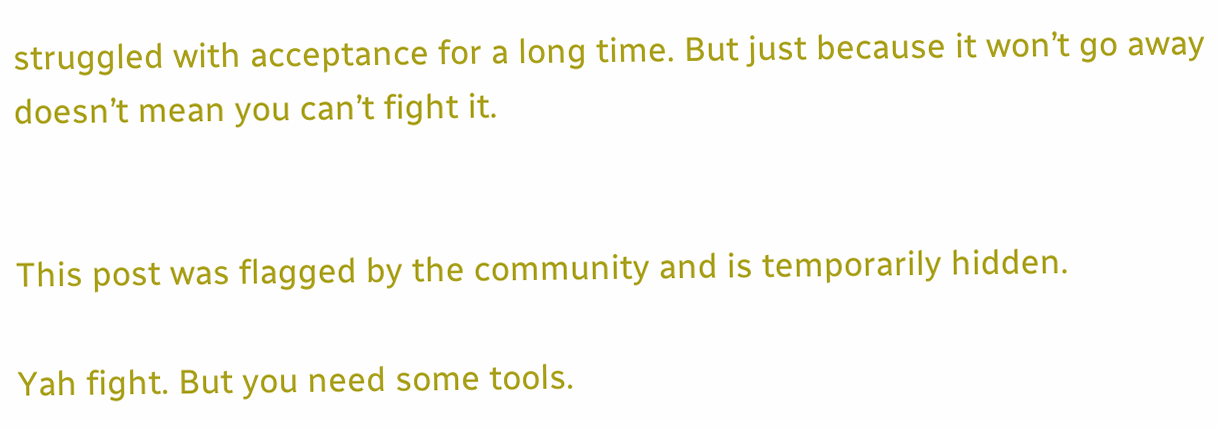struggled with acceptance for a long time. But just because it won’t go away doesn’t mean you can’t fight it.


This post was flagged by the community and is temporarily hidden.

Yah fight. But you need some tools.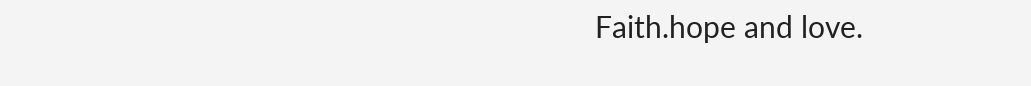Faith.hope and love.